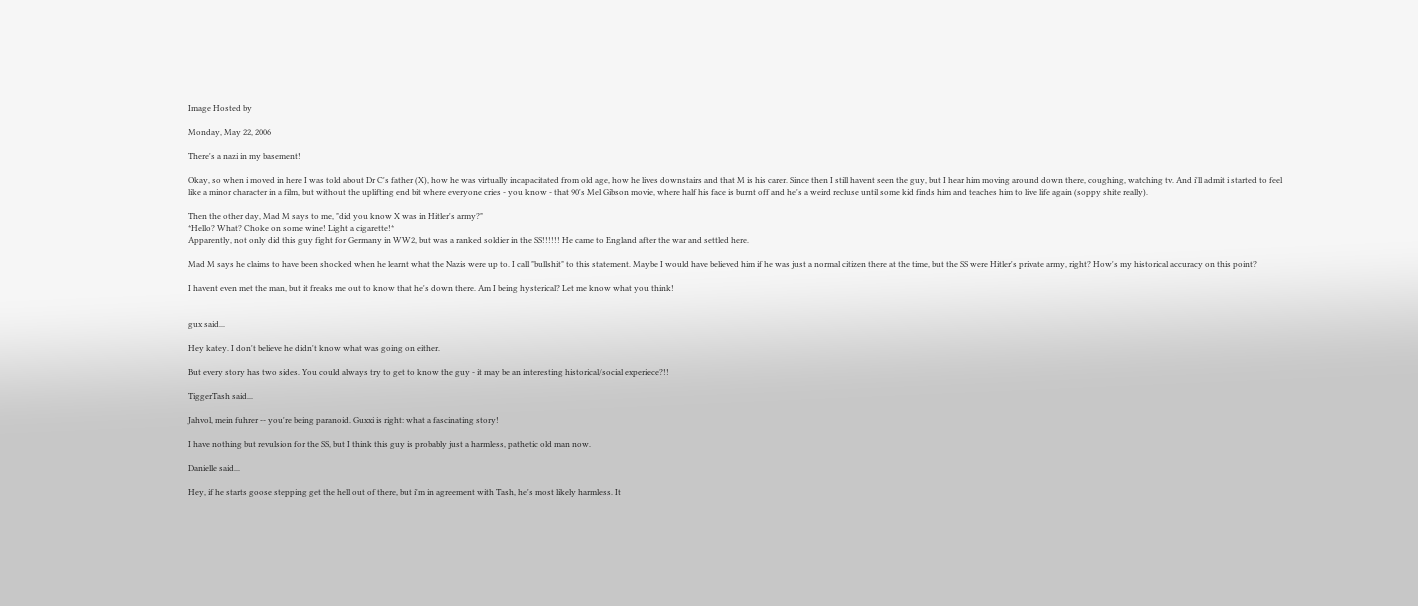Image Hosted by

Monday, May 22, 2006

There's a nazi in my basement!

Okay, so when i moved in here I was told about Dr C's father (X), how he was virtually incapacitated from old age, how he lives downstairs and that M is his carer. Since then I still havent seen the guy, but I hear him moving around down there, coughing, watching tv. And i'll admit i started to feel like a minor character in a film, but without the uplifting end bit where everyone cries - you know - that 90's Mel Gibson movie, where half his face is burnt off and he's a weird recluse until some kid finds him and teaches him to live life again (soppy shite really).

Then the other day, Mad M says to me, "did you know X was in Hitler's army?"
*Hello? What? Choke on some wine! Light a cigarette!*
Apparently, not only did this guy fight for Germany in WW2, but was a ranked soldier in the SS!!!!!! He came to England after the war and settled here.

Mad M says he claims to have been shocked when he learnt what the Nazis were up to. I call "bullshit" to this statement. Maybe I would have believed him if he was just a normal citizen there at the time, but the SS were Hitler's private army, right? How's my historical accuracy on this point?

I havent even met the man, but it freaks me out to know that he's down there. Am I being hysterical? Let me know what you think!


gux said...

Hey katey. I don't believe he didn't know what was going on either.

But every story has two sides. You could always try to get to know the guy - it may be an interesting historical/social experiece?!!

TiggerTash said...

Jahvol, mein fuhrer -- you're being paranoid. Guxxi is right: what a fascinating story!

I have nothing but revulsion for the SS, but I think this guy is probably just a harmless, pathetic old man now.

Danielle said...

Hey, if he starts goose stepping get the hell out of there, but i'm in agreement with Tash, he's most likely harmless. It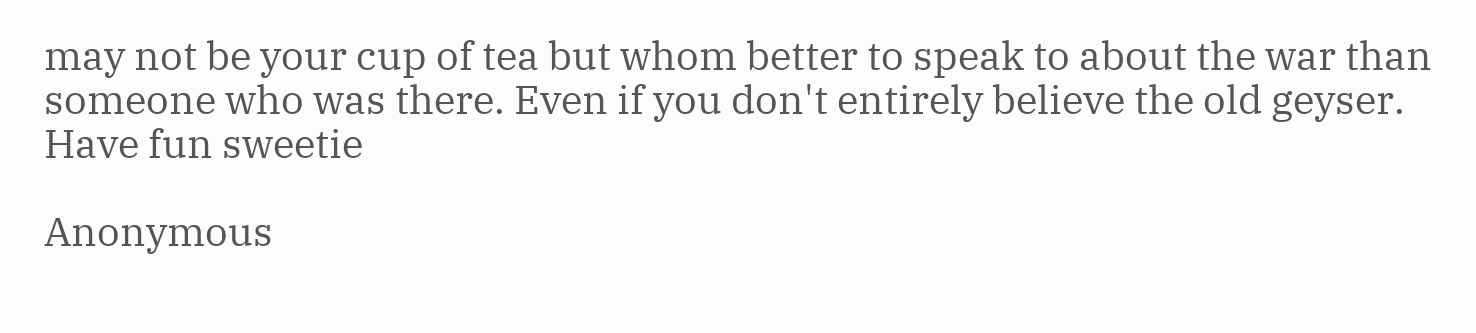may not be your cup of tea but whom better to speak to about the war than someone who was there. Even if you don't entirely believe the old geyser.
Have fun sweetie

Anonymous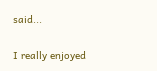said...

I really enjoyed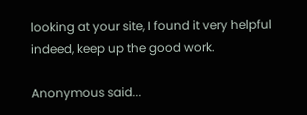looking at your site, I found it very helpful indeed, keep up the good work.

Anonymous said...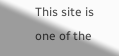This site is one of the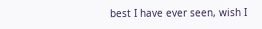best I have ever seen, wish I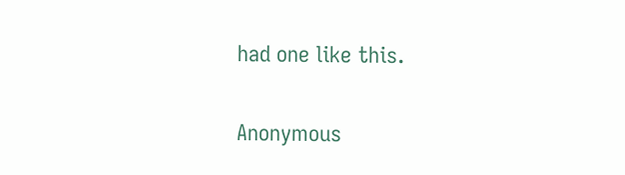had one like this.

Anonymous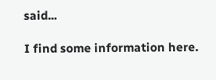said...

I find some information here.